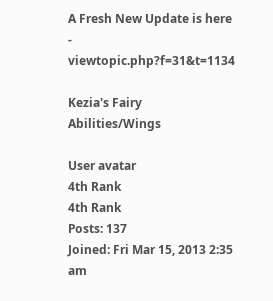A Fresh New Update is here - viewtopic.php?f=31&t=1134

Kezia's Fairy Abilities/Wings

User avatar
4th Rank
4th Rank
Posts: 137
Joined: Fri Mar 15, 2013 2:35 am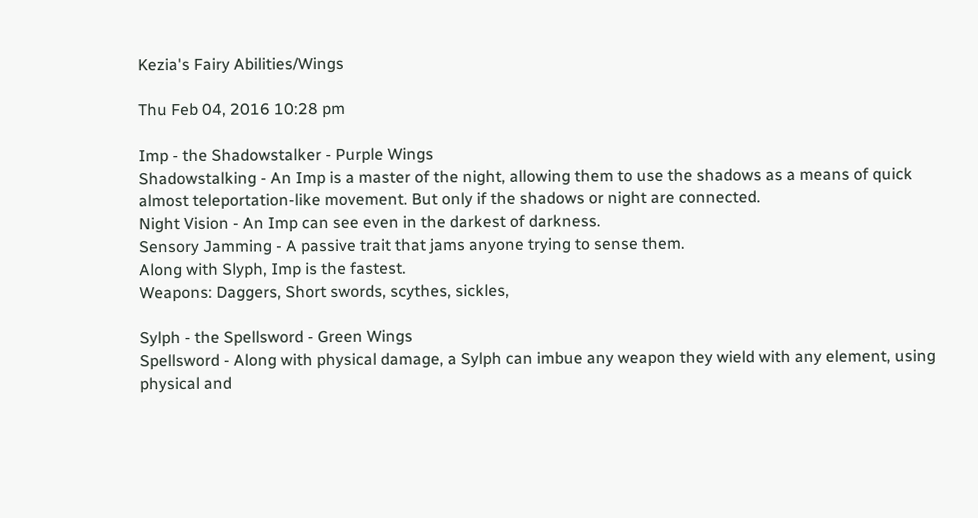Kezia's Fairy Abilities/Wings

Thu Feb 04, 2016 10:28 pm

Imp - the Shadowstalker - Purple Wings
Shadowstalking - An Imp is a master of the night, allowing them to use the shadows as a means of quick almost teleportation-like movement. But only if the shadows or night are connected.
Night Vision - An Imp can see even in the darkest of darkness.
Sensory Jamming - A passive trait that jams anyone trying to sense them.
Along with Slyph, Imp is the fastest.
Weapons: Daggers, Short swords, scythes, sickles,

Sylph - the Spellsword - Green Wings
Spellsword - Along with physical damage, a Sylph can imbue any weapon they wield with any element, using physical and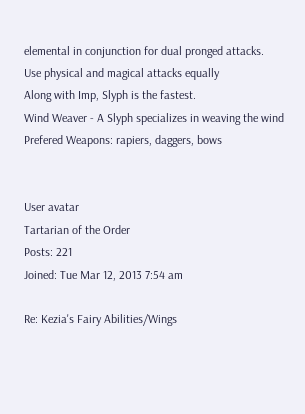elemental in conjunction for dual pronged attacks.
Use physical and magical attacks equally
Along with Imp, Slyph is the fastest.
Wind Weaver - A Slyph specializes in weaving the wind
Prefered Weapons: rapiers, daggers, bows


User avatar
Tartarian of the Order
Posts: 221
Joined: Tue Mar 12, 2013 7:54 am

Re: Kezia's Fairy Abilities/Wings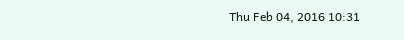Thu Feb 04, 2016 10:31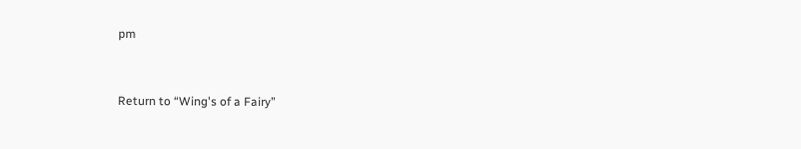pm


Return to “Wing's of a Fairy”